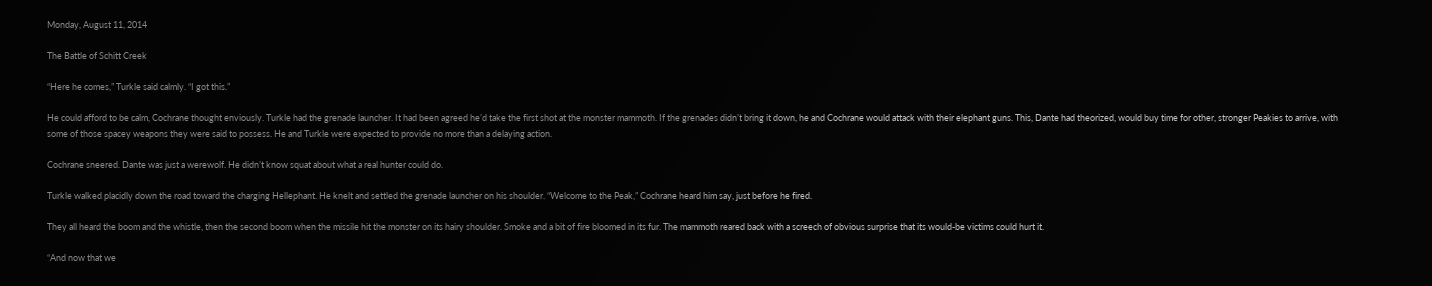Monday, August 11, 2014

The Battle of Schitt Creek

“Here he comes,” Turkle said calmly. “I got this.”

He could afford to be calm, Cochrane thought enviously. Turkle had the grenade launcher. It had been agreed he’d take the first shot at the monster mammoth. If the grenades didn’t bring it down, he and Cochrane would attack with their elephant guns. This, Dante had theorized, would buy time for other, stronger Peakies to arrive, with some of those spacey weapons they were said to possess. He and Turkle were expected to provide no more than a delaying action.

Cochrane sneered. Dante was just a werewolf. He didn’t know squat about what a real hunter could do.

Turkle walked placidly down the road toward the charging Hellephant. He knelt and settled the grenade launcher on his shoulder. “Welcome to the Peak,” Cochrane heard him say, just before he fired.

They all heard the boom and the whistle, then the second boom when the missile hit the monster on its hairy shoulder. Smoke and a bit of fire bloomed in its fur. The mammoth reared back with a screech of obvious surprise that its would-be victims could hurt it.

“And now that we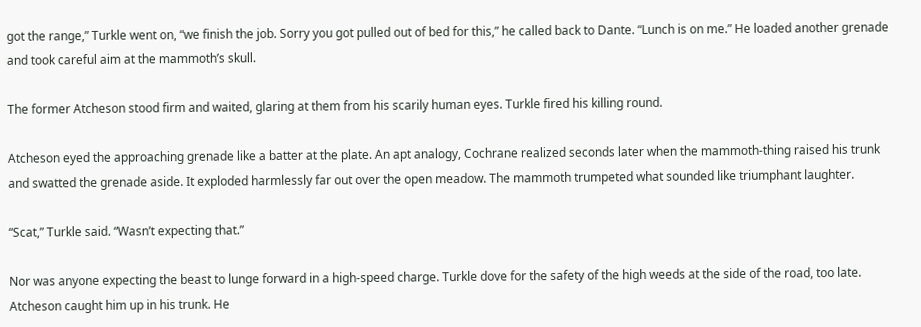got the range,” Turkle went on, “we finish the job. Sorry you got pulled out of bed for this,” he called back to Dante. “Lunch is on me.” He loaded another grenade and took careful aim at the mammoth’s skull.

The former Atcheson stood firm and waited, glaring at them from his scarily human eyes. Turkle fired his killing round.

Atcheson eyed the approaching grenade like a batter at the plate. An apt analogy, Cochrane realized seconds later when the mammoth-thing raised his trunk and swatted the grenade aside. It exploded harmlessly far out over the open meadow. The mammoth trumpeted what sounded like triumphant laughter.

“Scat,” Turkle said. “Wasn’t expecting that.”

Nor was anyone expecting the beast to lunge forward in a high-speed charge. Turkle dove for the safety of the high weeds at the side of the road, too late. Atcheson caught him up in his trunk. He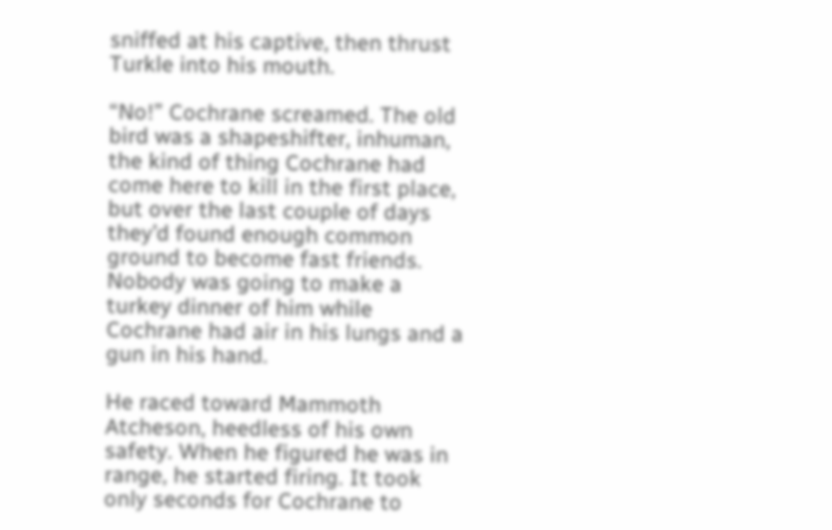sniffed at his captive, then thrust Turkle into his mouth.

“No!” Cochrane screamed. The old bird was a shapeshifter, inhuman, the kind of thing Cochrane had come here to kill in the first place, but over the last couple of days they’d found enough common ground to become fast friends. Nobody was going to make a turkey dinner of him while Cochrane had air in his lungs and a gun in his hand.

He raced toward Mammoth Atcheson, heedless of his own safety. When he figured he was in range, he started firing. It took only seconds for Cochrane to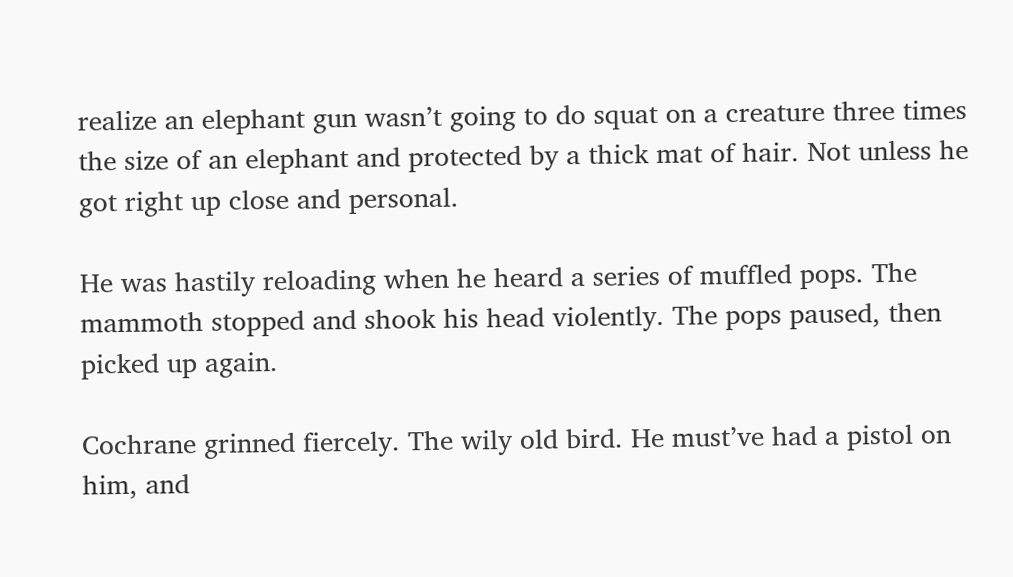realize an elephant gun wasn’t going to do squat on a creature three times the size of an elephant and protected by a thick mat of hair. Not unless he got right up close and personal.

He was hastily reloading when he heard a series of muffled pops. The mammoth stopped and shook his head violently. The pops paused, then picked up again.

Cochrane grinned fiercely. The wily old bird. He must’ve had a pistol on him, and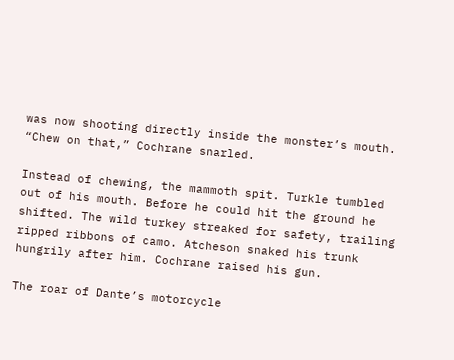was now shooting directly inside the monster’s mouth. “Chew on that,” Cochrane snarled.

Instead of chewing, the mammoth spit. Turkle tumbled out of his mouth. Before he could hit the ground he shifted. The wild turkey streaked for safety, trailing ripped ribbons of camo. Atcheson snaked his trunk hungrily after him. Cochrane raised his gun.

The roar of Dante’s motorcycle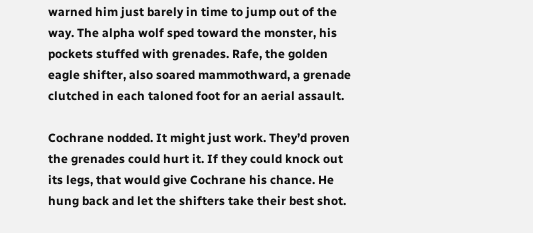warned him just barely in time to jump out of the way. The alpha wolf sped toward the monster, his pockets stuffed with grenades. Rafe, the golden eagle shifter, also soared mammothward, a grenade clutched in each taloned foot for an aerial assault.

Cochrane nodded. It might just work. They’d proven the grenades could hurt it. If they could knock out its legs, that would give Cochrane his chance. He hung back and let the shifters take their best shot.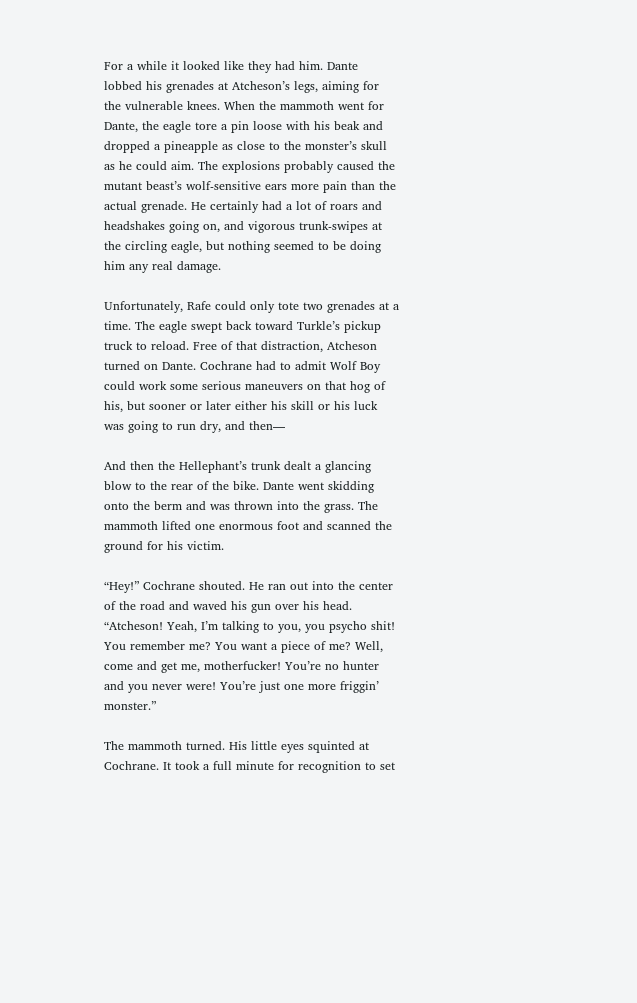For a while it looked like they had him. Dante lobbed his grenades at Atcheson’s legs, aiming for the vulnerable knees. When the mammoth went for Dante, the eagle tore a pin loose with his beak and dropped a pineapple as close to the monster’s skull as he could aim. The explosions probably caused the mutant beast’s wolf-sensitive ears more pain than the actual grenade. He certainly had a lot of roars and headshakes going on, and vigorous trunk-swipes at the circling eagle, but nothing seemed to be doing him any real damage.

Unfortunately, Rafe could only tote two grenades at a time. The eagle swept back toward Turkle’s pickup truck to reload. Free of that distraction, Atcheson turned on Dante. Cochrane had to admit Wolf Boy could work some serious maneuvers on that hog of his, but sooner or later either his skill or his luck was going to run dry, and then—

And then the Hellephant’s trunk dealt a glancing blow to the rear of the bike. Dante went skidding onto the berm and was thrown into the grass. The mammoth lifted one enormous foot and scanned the ground for his victim.

“Hey!” Cochrane shouted. He ran out into the center of the road and waved his gun over his head. “Atcheson! Yeah, I’m talking to you, you psycho shit! You remember me? You want a piece of me? Well, come and get me, motherfucker! You’re no hunter and you never were! You’re just one more friggin’ monster.”

The mammoth turned. His little eyes squinted at Cochrane. It took a full minute for recognition to set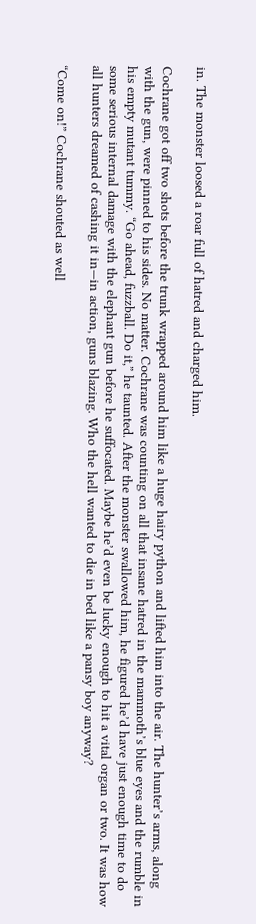in. The monster loosed a roar full of hatred and charged him.

Cochrane got off two shots before the trunk wrapped around him like a huge hairy python and lifted him into the air. The hunter’s arms, along with the gun, were pinned to his sides. No matter. Cochrane was counting on all that insane hatred in the mammoth’s blue eyes and the rumble in his empty mutant tummy. “Go ahead, fuzzball. Do it,” he taunted. After the monster swallowed him, he figured he’d have just enough time to do some serious internal damage with the elephant gun before he suffocated. Maybe he’d even be lucky enough to hit a vital organ or two. It was how all hunters dreamed of cashing it in—in action, guns blazing. Who the hell wanted to die in bed like a pansy boy anyway?

“Come on!” Cochrane shouted as well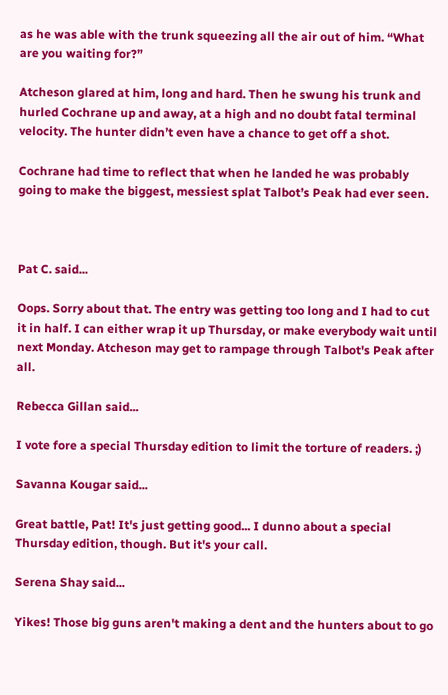as he was able with the trunk squeezing all the air out of him. “What are you waiting for?”

Atcheson glared at him, long and hard. Then he swung his trunk and hurled Cochrane up and away, at a high and no doubt fatal terminal velocity. The hunter didn’t even have a chance to get off a shot.

Cochrane had time to reflect that when he landed he was probably going to make the biggest, messiest splat Talbot’s Peak had ever seen.



Pat C. said...

Oops. Sorry about that. The entry was getting too long and I had to cut it in half. I can either wrap it up Thursday, or make everybody wait until next Monday. Atcheson may get to rampage through Talbot's Peak after all.

Rebecca Gillan said...

I vote fore a special Thursday edition to limit the torture of readers. ;)

Savanna Kougar said...

Great battle, Pat! It's just getting good... I dunno about a special Thursday edition, though. But it's your call.

Serena Shay said...

Yikes! Those big guns aren't making a dent and the hunters about to go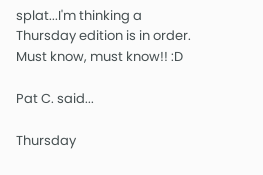splat...I'm thinking a Thursday edition is in order. Must know, must know!! :D

Pat C. said...

Thursday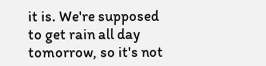it is. We're supposed to get rain all day tomorrow, so it's not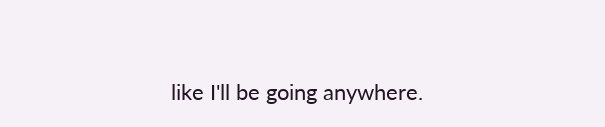like I'll be going anywhere.